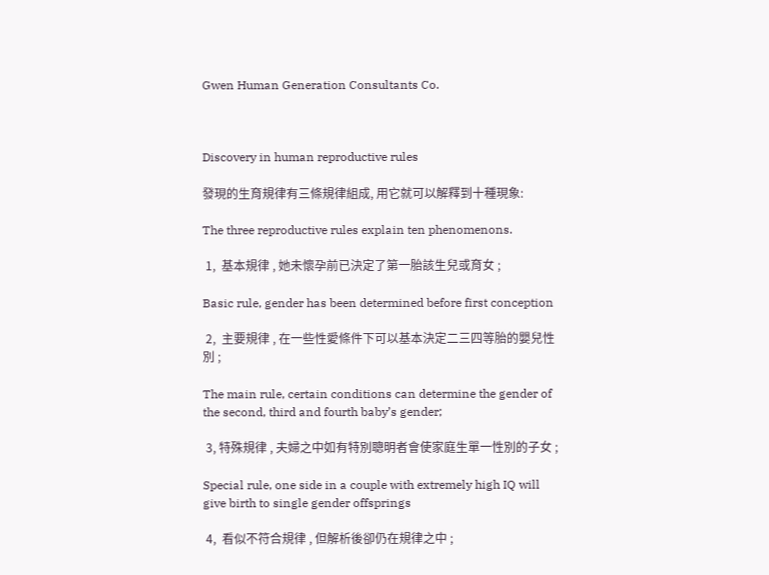Gwen Human Generation Consultants Co.



Discovery in human reproductive rules

發現的生育規律有三條規律組成, 用它就可以解釋到十種現象:

The three reproductive rules explain ten phenomenons.

 1,  基本規律 , 她未懷孕前已決定了第一胎該生兒或育女 ;

Basic rule, gender has been determined before first conception

 2,  主要規律 , 在一些性愛條件下可以基本決定二三四等胎的嬰兒性別 ;

The main rule, certain conditions can determine the gender of the second, third and fourth baby’s gender;

 3, 特殊規律 , 夫婦之中如有特別聰明者會使家庭生單一性別的子女 ;

Special rule, one side in a couple with extremely high IQ will give birth to single gender offsprings

 4,  看似不符合規律 , 但解析後卻仍在規律之中 ;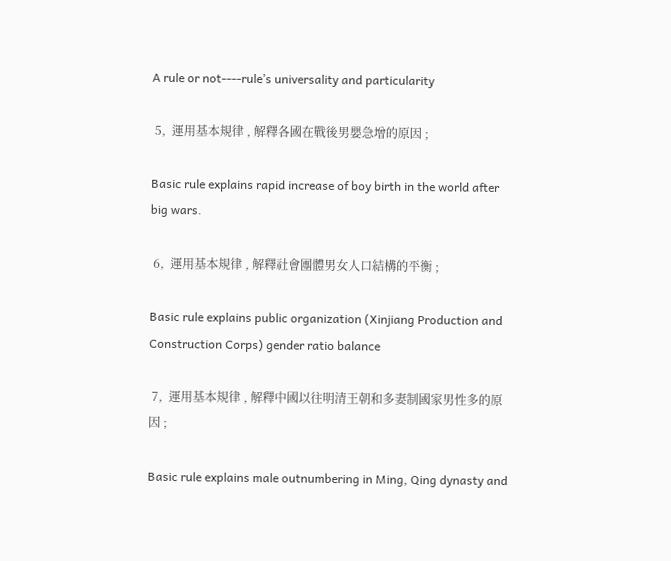A rule or not----rule’s universality and particularity

 5,  運用基本規律 , 解釋各國在戰後男嬰急增的原因 ;

Basic rule explains rapid increase of boy birth in the world after big wars.

 6,  運用基本規律 , 解釋社會團體男女人口結構的平衡 ;

Basic rule explains public organization (Xinjiang Production and Construction Corps) gender ratio balance

 7,  運用基本規律 , 解釋中國以往明清王朝和多妻制國家男性多的原因 ;

Basic rule explains male outnumbering in Ming, Qing dynasty and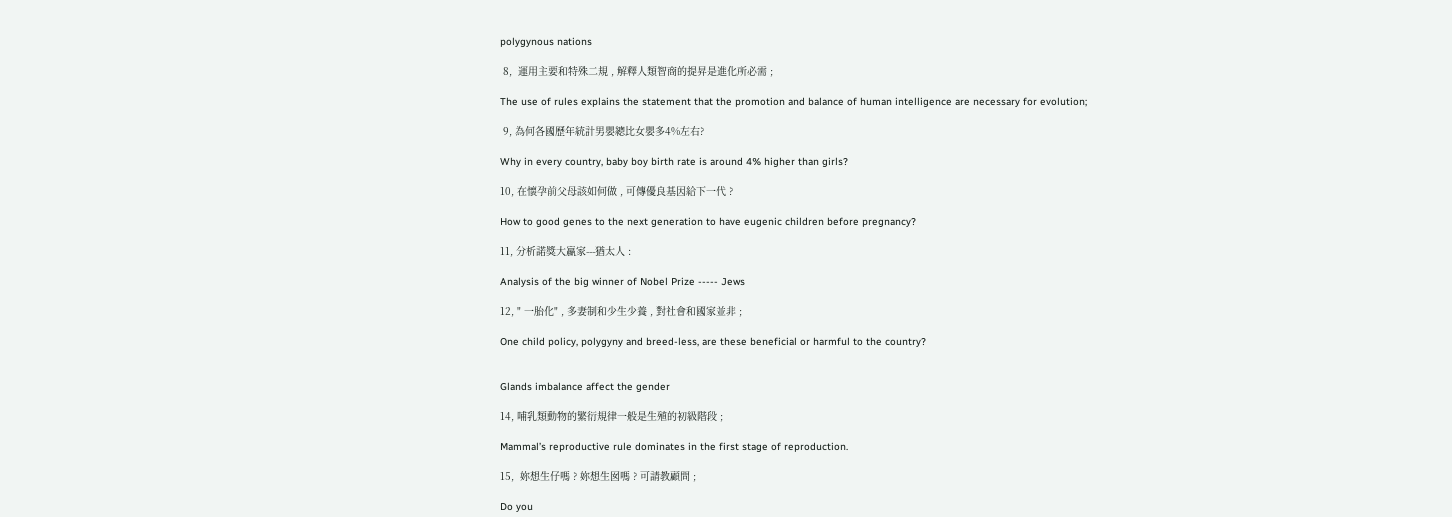polygynous nations

 8,  運用主要和特殊二規 , 解釋人類智商的提昇是進化所必需 ;

The use of rules explains the statement that the promotion and balance of human intelligence are necessary for evolution;

 9, 為何各國歷年統計男嬰總比女嬰多4%左右?

Why in every country, baby boy birth rate is around 4% higher than girls?

10, 在懷孕前父母該如何做 , 可傳優良基因給下一代 ?

How to good genes to the next generation to have eugenic children before pregnancy?

11, 分析諾獎大嬴家---猶太人 :

Analysis of the big winner of Nobel Prize ----- Jews

12, " 一胎化" , 多妻制和少生少養 , 對社會和國家並非 ;

One child policy, polygyny and breed-less, are these beneficial or harmful to the country?


Glands imbalance affect the gender

14, 哺乳類動物的繁衍規律一般是生殖的初級階段 ;

Mammal’s reproductive rule dominates in the first stage of reproduction.

15,  妳想生仔嗎 ? 妳想生囡嗎 ? 可請教顧問 ;

Do you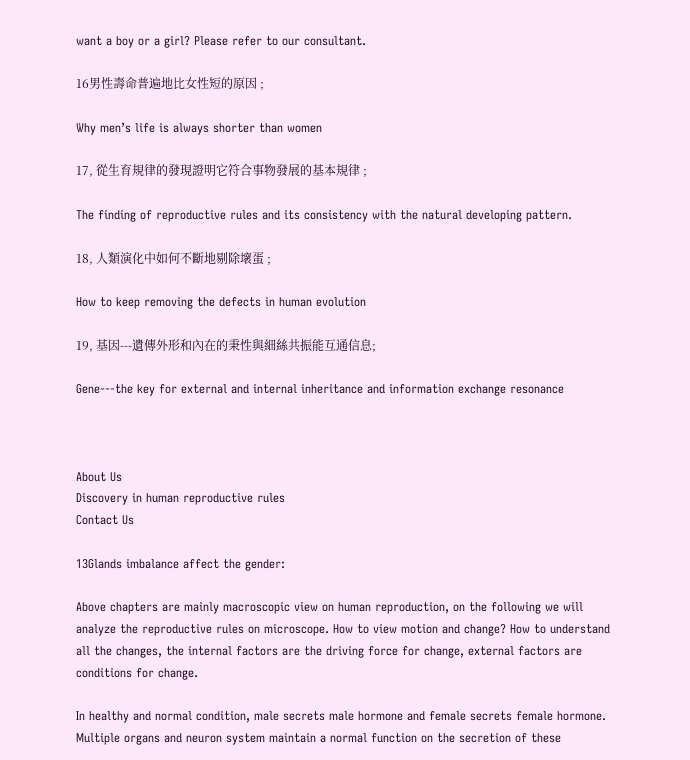want a boy or a girl? Please refer to our consultant.

16男性壽命普遍地比女性短的原因 ;

Why men’s life is always shorter than women

17, 從生育規律的發現證明它符合事物發展的基本規律 ;

The finding of reproductive rules and its consistency with the natural developing pattern.

18, 人類演化中如何不斷地剔除壞蛋 ;

How to keep removing the defects in human evolution

19, 基因---遺傳外形和內在的秉性與細絲共振能互通信息;

Gene---the key for external and internal inheritance and information exchange resonance



About Us
Discovery in human reproductive rules
Contact Us

13Glands imbalance affect the gender:

Above chapters are mainly macroscopic view on human reproduction, on the following we will analyze the reproductive rules on microscope. How to view motion and change? How to understand all the changes, the internal factors are the driving force for change, external factors are conditions for change.

In healthy and normal condition, male secrets male hormone and female secrets female hormone. Multiple organs and neuron system maintain a normal function on the secretion of these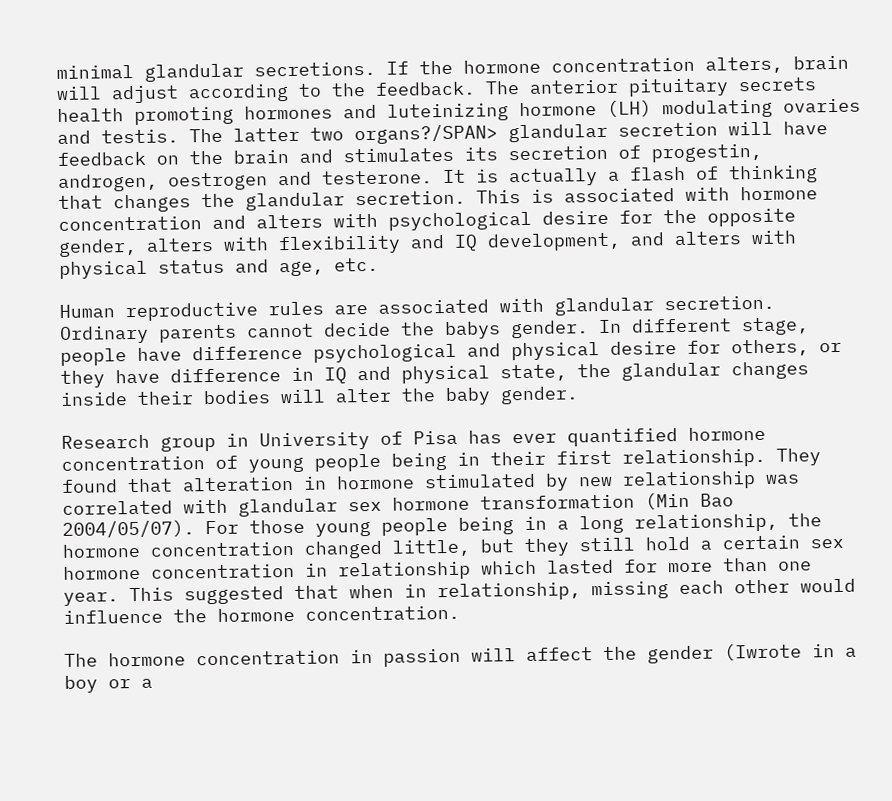minimal glandular secretions. If the hormone concentration alters, brain will adjust according to the feedback. The anterior pituitary secrets health promoting hormones and luteinizing hormone (LH) modulating ovaries and testis. The latter two organs?/SPAN> glandular secretion will have feedback on the brain and stimulates its secretion of progestin, androgen, oestrogen and testerone. It is actually a flash of thinking that changes the glandular secretion. This is associated with hormone concentration and alters with psychological desire for the opposite gender, alters with flexibility and IQ development, and alters with physical status and age, etc.

Human reproductive rules are associated with glandular secretion. Ordinary parents cannot decide the babys gender. In different stage, people have difference psychological and physical desire for others, or they have difference in IQ and physical state, the glandular changes inside their bodies will alter the baby gender.

Research group in University of Pisa has ever quantified hormone concentration of young people being in their first relationship. They found that alteration in hormone stimulated by new relationship was correlated with glandular sex hormone transformation (Min Bao 2004/05/07). For those young people being in a long relationship, the hormone concentration changed little, but they still hold a certain sex hormone concentration in relationship which lasted for more than one year. This suggested that when in relationship, missing each other would influence the hormone concentration.

The hormone concentration in passion will affect the gender (Iwrote in a boy or a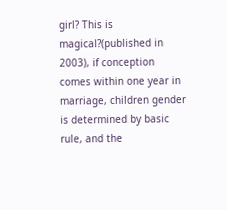girl? This is magical?(published in 2003), if conception comes within one year in marriage, children gender is determined by basic rule, and the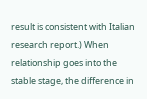result is consistent with Italian research report.) When relationship goes into the stable stage, the difference in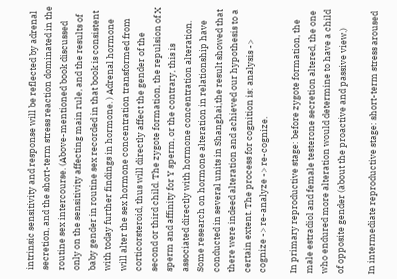intrinsic sensitivity and response will be reflected by adrenal secretion, and the short-term stress reaction dominated in the routine sex intercourse. (Above-mentioned book discussed only on the sensitivity affecting main rule, and the results of baby gender in routine sex recorded in that book is consistent with today further findings in hormone. ) Adrenal hormone will alter the sex hormone concentration transformed from corticorsteroid, thus will directly affect the gender of the second or third child. The zygote formation, the repulsion of X sperm and affinity for Y sperm, or the contrary, this is associated directly with hormone concentration alteration. Some research on hormone alteration in relationship have conducted in several units in Shanghai,the result showed that there were indeed alteration and achieved our hypothesis to a certain extent. The process for cognition is: analysis -> cognize -> re-analyze -> re-cognize.

In primary reproductive stage: before zygote formation, the male estradiol and female testerone secretion altered, the one who endured more alteration would determine to have a child of opposite gender (about the proactive and passive view.)

In intermediate reproductive stage: short-term stress aroused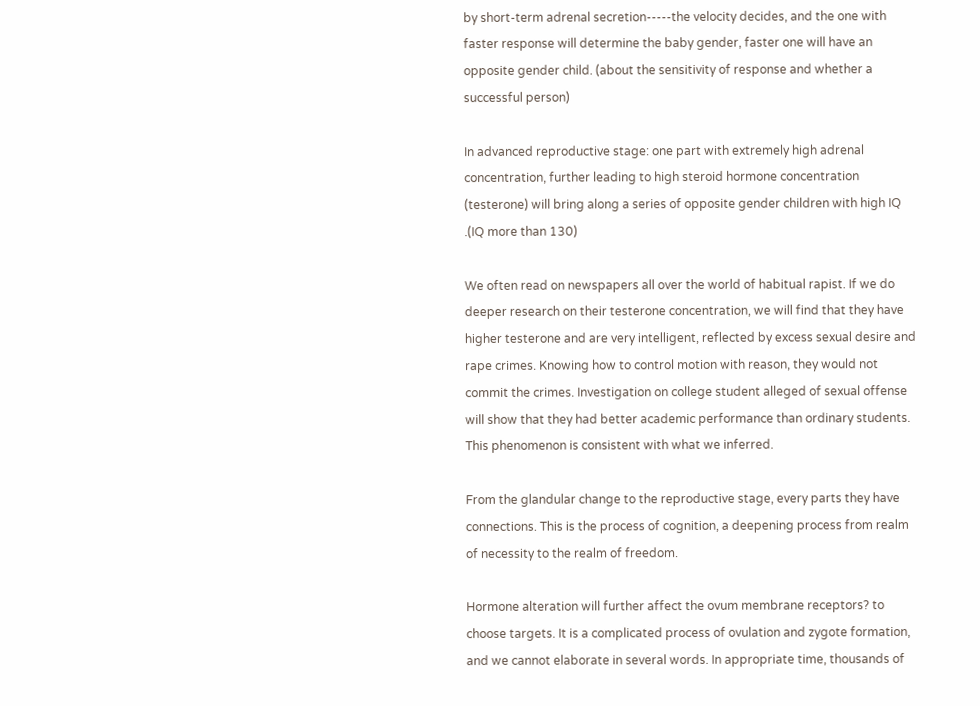by short-term adrenal secretion-----the velocity decides, and the one with faster response will determine the baby gender, faster one will have an opposite gender child. (about the sensitivity of response and whether a successful person)

In advanced reproductive stage: one part with extremely high adrenal concentration, further leading to high steroid hormone concentration (testerone) will bring along a series of opposite gender children with high IQ .(IQ more than 130)

We often read on newspapers all over the world of habitual rapist. If we do deeper research on their testerone concentration, we will find that they have higher testerone and are very intelligent, reflected by excess sexual desire and rape crimes. Knowing how to control motion with reason, they would not commit the crimes. Investigation on college student alleged of sexual offense will show that they had better academic performance than ordinary students. This phenomenon is consistent with what we inferred.

From the glandular change to the reproductive stage, every parts they have connections. This is the process of cognition, a deepening process from realm of necessity to the realm of freedom.

Hormone alteration will further affect the ovum membrane receptors? to choose targets. It is a complicated process of ovulation and zygote formation, and we cannot elaborate in several words. In appropriate time, thousands of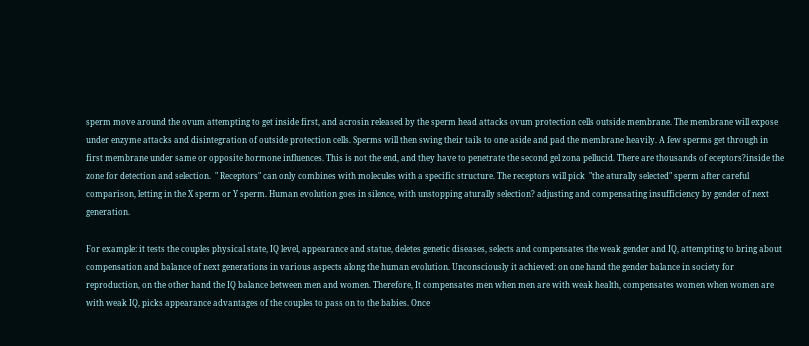sperm move around the ovum attempting to get inside first, and acrosin released by the sperm head attacks ovum protection cells outside membrane. The membrane will expose under enzyme attacks and disintegration of outside protection cells. Sperms will then swing their tails to one aside and pad the membrane heavily. A few sperms get through in first membrane under same or opposite hormone influences. This is not the end, and they have to penetrate the second gel zona pellucid. There are thousands of eceptors?inside the zone for detection and selection.  " Receptors" can only combines with molecules with a specific structure. The receptors will pick  "the aturally selected" sperm after careful comparison, letting in the X sperm or Y sperm. Human evolution goes in silence, with unstopping aturally selection? adjusting and compensating insufficiency by gender of next generation.

For example: it tests the couples physical state, IQ level, appearance and statue, deletes genetic diseases, selects and compensates the weak gender and IQ, attempting to bring about compensation and balance of next generations in various aspects along the human evolution. Unconsciously it achieved: on one hand the gender balance in society for reproduction, on the other hand the IQ balance between men and women. Therefore, It compensates men when men are with weak health, compensates women when women are with weak IQ, picks appearance advantages of the couples to pass on to the babies. Once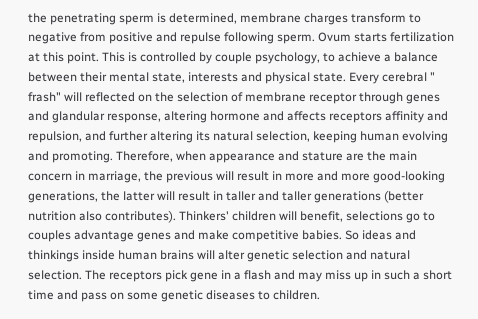the penetrating sperm is determined, membrane charges transform to negative from positive and repulse following sperm. Ovum starts fertilization at this point. This is controlled by couple psychology, to achieve a balance between their mental state, interests and physical state. Every cerebral " frash" will reflected on the selection of membrane receptor through genes and glandular response, altering hormone and affects receptors affinity and repulsion, and further altering its natural selection, keeping human evolving and promoting. Therefore, when appearance and stature are the main concern in marriage, the previous will result in more and more good-looking generations, the latter will result in taller and taller generations (better nutrition also contributes). Thinkers' children will benefit, selections go to couples advantage genes and make competitive babies. So ideas and thinkings inside human brains will alter genetic selection and natural selection. The receptors pick gene in a flash and may miss up in such a short time and pass on some genetic diseases to children.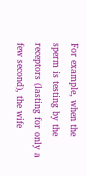For example, when the sperm is testing by the receptors (lasting for only a few second), the wife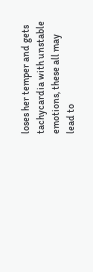loses her temper and gets tachycardia with unstable emotions, these all may lead to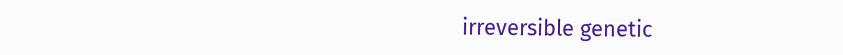irreversible genetic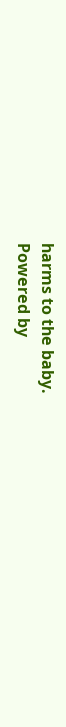harms to the baby.
Powered by